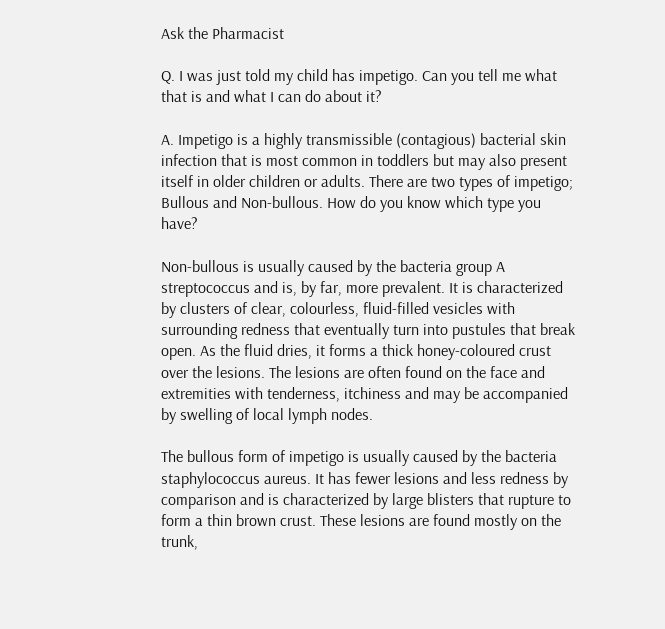Ask the Pharmacist

Q. I was just told my child has impetigo. Can you tell me what that is and what I can do about it?

A. Impetigo is a highly transmissible (contagious) bacterial skin infection that is most common in toddlers but may also present itself in older children or adults. There are two types of impetigo; Bullous and Non-bullous. How do you know which type you have?

Non-bullous is usually caused by the bacteria group A streptococcus and is, by far, more prevalent. It is characterized by clusters of clear, colourless, fluid-filled vesicles with surrounding redness that eventually turn into pustules that break open. As the fluid dries, it forms a thick honey-coloured crust over the lesions. The lesions are often found on the face and extremities with tenderness, itchiness and may be accompanied by swelling of local lymph nodes.

The bullous form of impetigo is usually caused by the bacteria staphylococcus aureus. It has fewer lesions and less redness by comparison and is characterized by large blisters that rupture to form a thin brown crust. These lesions are found mostly on the trunk,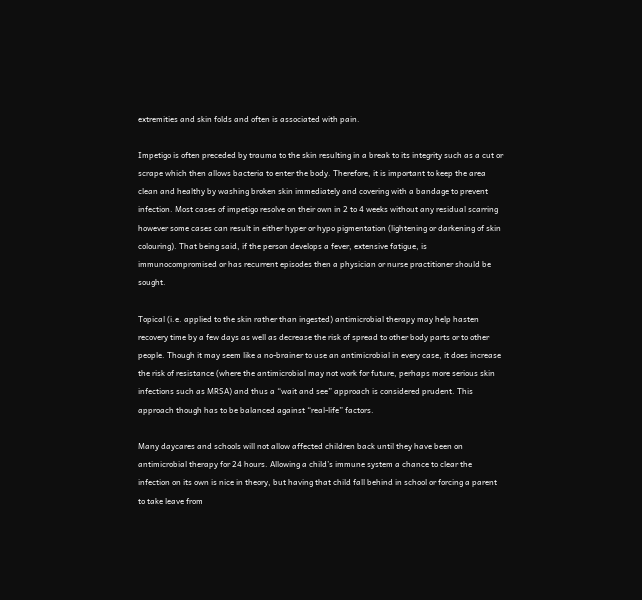extremities and skin folds and often is associated with pain.

Impetigo is often preceded by trauma to the skin resulting in a break to its integrity such as a cut or scrape which then allows bacteria to enter the body. Therefore, it is important to keep the area clean and healthy by washing broken skin immediately and covering with a bandage to prevent infection. Most cases of impetigo resolve on their own in 2 to 4 weeks without any residual scarring however some cases can result in either hyper or hypo pigmentation (lightening or darkening of skin colouring). That being said, if the person develops a fever, extensive fatigue, is immunocompromised or has recurrent episodes then a physician or nurse practitioner should be sought.

Topical (i.e. applied to the skin rather than ingested) antimicrobial therapy may help hasten recovery time by a few days as well as decrease the risk of spread to other body parts or to other people. Though it may seem like a no-brainer to use an antimicrobial in every case, it does increase the risk of resistance (where the antimicrobial may not work for future, perhaps more serious skin infections such as MRSA) and thus a “wait and see” approach is considered prudent. This approach though has to be balanced against “real-life” factors.

Many daycares and schools will not allow affected children back until they have been on antimicrobial therapy for 24 hours. Allowing a child’s immune system a chance to clear the infection on its own is nice in theory, but having that child fall behind in school or forcing a parent to take leave from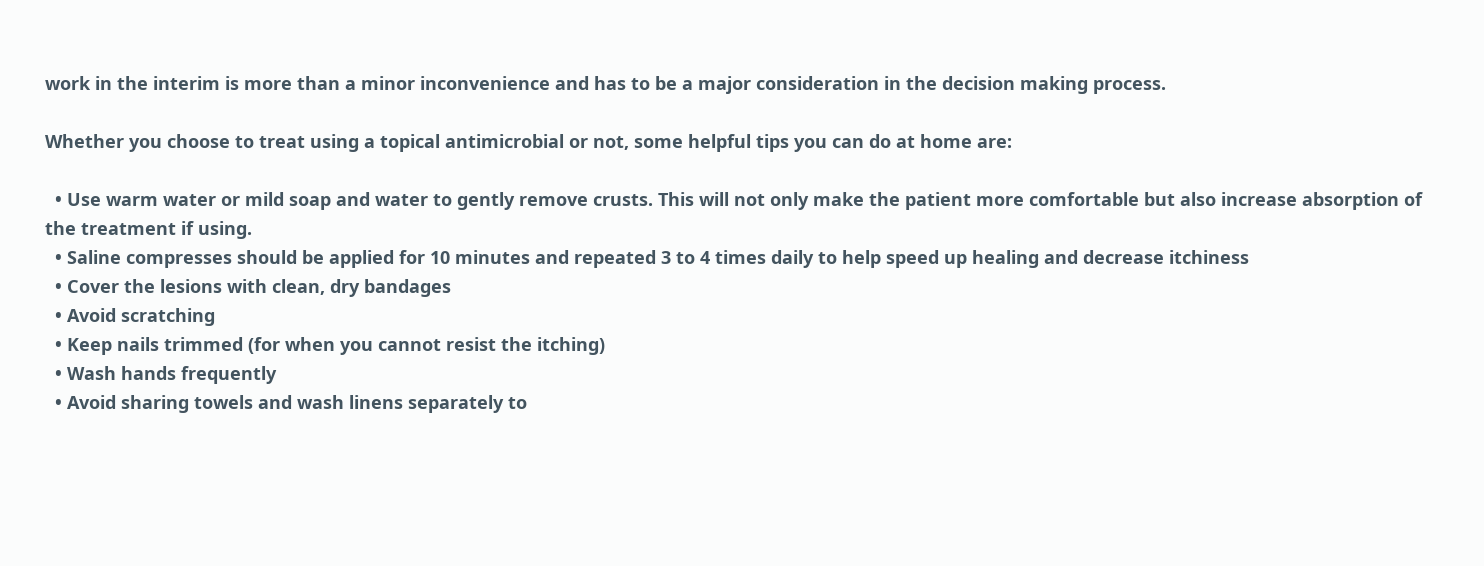work in the interim is more than a minor inconvenience and has to be a major consideration in the decision making process.

Whether you choose to treat using a topical antimicrobial or not, some helpful tips you can do at home are:

  • Use warm water or mild soap and water to gently remove crusts. This will not only make the patient more comfortable but also increase absorption of the treatment if using.
  • Saline compresses should be applied for 10 minutes and repeated 3 to 4 times daily to help speed up healing and decrease itchiness
  • Cover the lesions with clean, dry bandages
  • Avoid scratching
  • Keep nails trimmed (for when you cannot resist the itching)
  • Wash hands frequently
  • Avoid sharing towels and wash linens separately to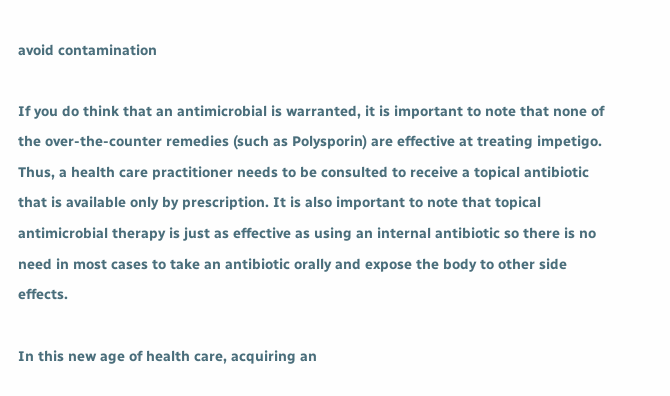avoid contamination

If you do think that an antimicrobial is warranted, it is important to note that none of the over-the-counter remedies (such as Polysporin) are effective at treating impetigo. Thus, a health care practitioner needs to be consulted to receive a topical antibiotic that is available only by prescription. It is also important to note that topical antimicrobial therapy is just as effective as using an internal antibiotic so there is no need in most cases to take an antibiotic orally and expose the body to other side effects.

In this new age of health care, acquiring an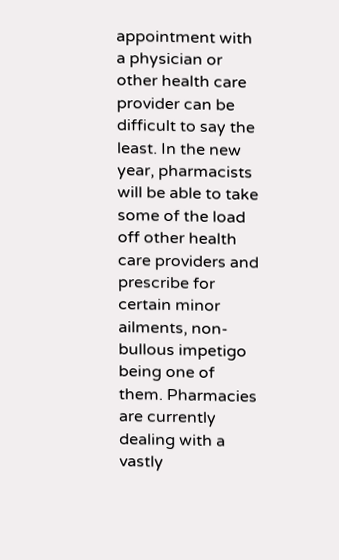appointment with a physician or other health care provider can be difficult to say the least. In the new year, pharmacists will be able to take some of the load off other health care providers and prescribe for certain minor ailments, non-bullous impetigo being one of them. Pharmacies are currently dealing with a vastly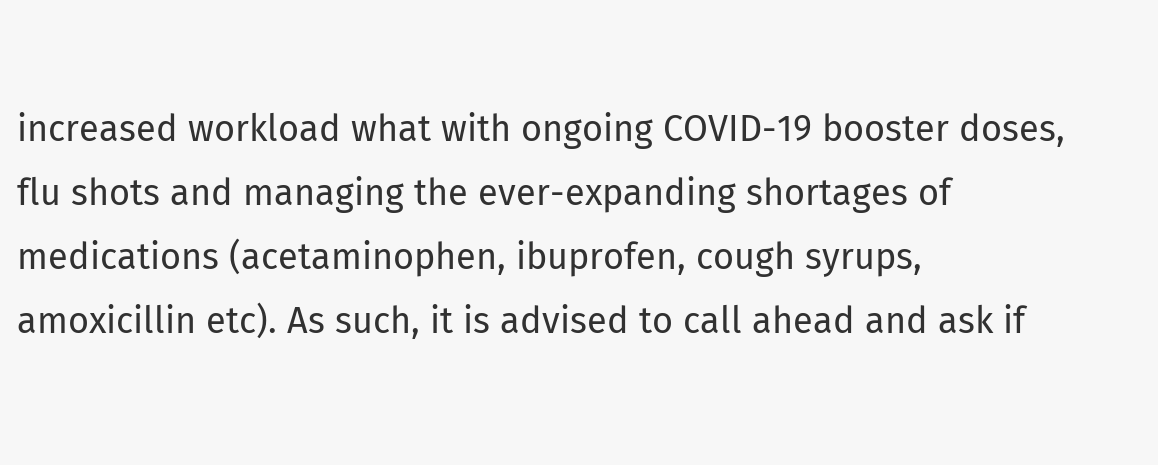increased workload what with ongoing COVID-19 booster doses, flu shots and managing the ever-expanding shortages of medications (acetaminophen, ibuprofen, cough syrups, amoxicillin etc). As such, it is advised to call ahead and ask if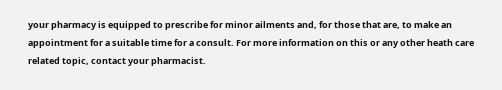your pharmacy is equipped to prescribe for minor ailments and, for those that are, to make an appointment for a suitable time for a consult. For more information on this or any other heath care related topic, contact your pharmacist.